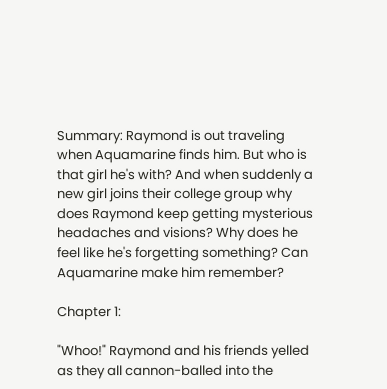Summary: Raymond is out traveling when Aquamarine finds him. But who is that girl he's with? And when suddenly a new girl joins their college group why does Raymond keep getting mysterious headaches and visions? Why does he feel like he's forgetting something? Can Aquamarine make him remember?

Chapter 1:

"Whoo!" Raymond and his friends yelled as they all cannon-balled into the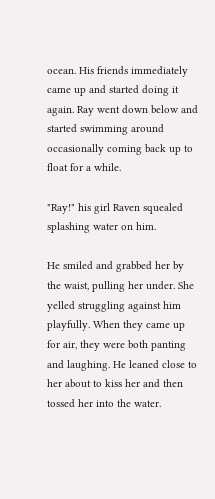ocean. His friends immediately came up and started doing it again. Ray went down below and started swimming around occasionally coming back up to float for a while.

"Ray!" his girl Raven squealed splashing water on him.

He smiled and grabbed her by the waist, pulling her under. She yelled struggling against him playfully. When they came up for air, they were both panting and laughing. He leaned close to her about to kiss her and then tossed her into the water.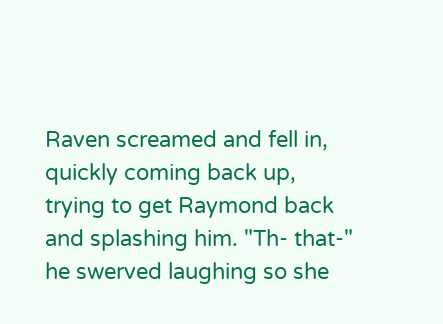Raven screamed and fell in, quickly coming back up, trying to get Raymond back and splashing him. "Th- that-" he swerved laughing so she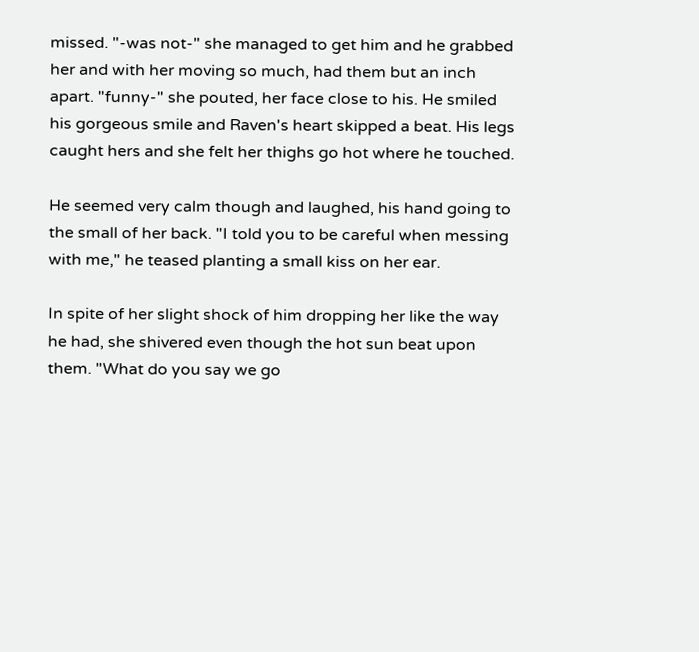missed. "-was not-" she managed to get him and he grabbed her and with her moving so much, had them but an inch apart. "funny-" she pouted, her face close to his. He smiled his gorgeous smile and Raven's heart skipped a beat. His legs caught hers and she felt her thighs go hot where he touched.

He seemed very calm though and laughed, his hand going to the small of her back. "I told you to be careful when messing with me," he teased planting a small kiss on her ear.

In spite of her slight shock of him dropping her like the way he had, she shivered even though the hot sun beat upon them. "What do you say we go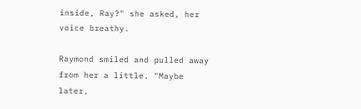inside, Ray?" she asked, her voice breathy.

Raymond smiled and pulled away from her a little. "Maybe later,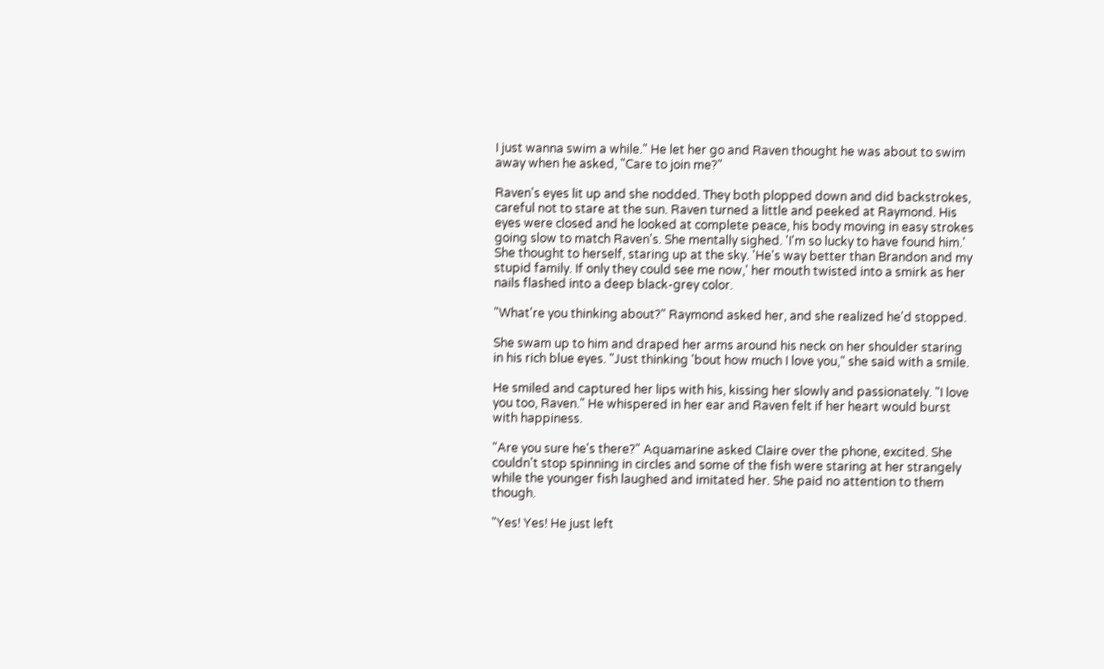I just wanna swim a while." He let her go and Raven thought he was about to swim away when he asked, "Care to join me?"

Raven's eyes lit up and she nodded. They both plopped down and did backstrokes, careful not to stare at the sun. Raven turned a little and peeked at Raymond. His eyes were closed and he looked at complete peace, his body moving in easy strokes going slow to match Raven's. She mentally sighed. 'I'm so lucky to have found him.' She thought to herself, staring up at the sky. 'He's way better than Brandon and my stupid family. If only they could see me now,' her mouth twisted into a smirk as her nails flashed into a deep black-grey color.

"What're you thinking about?" Raymond asked her, and she realized he'd stopped.

She swam up to him and draped her arms around his neck on her shoulder staring in his rich blue eyes. "Just thinking 'bout how much I love you," she said with a smile.

He smiled and captured her lips with his, kissing her slowly and passionately. "I love you too, Raven." He whispered in her ear and Raven felt if her heart would burst with happiness.

"Are you sure he's there?" Aquamarine asked Claire over the phone, excited. She couldn't stop spinning in circles and some of the fish were staring at her strangely while the younger fish laughed and imitated her. She paid no attention to them though.

"Yes! Yes! He just left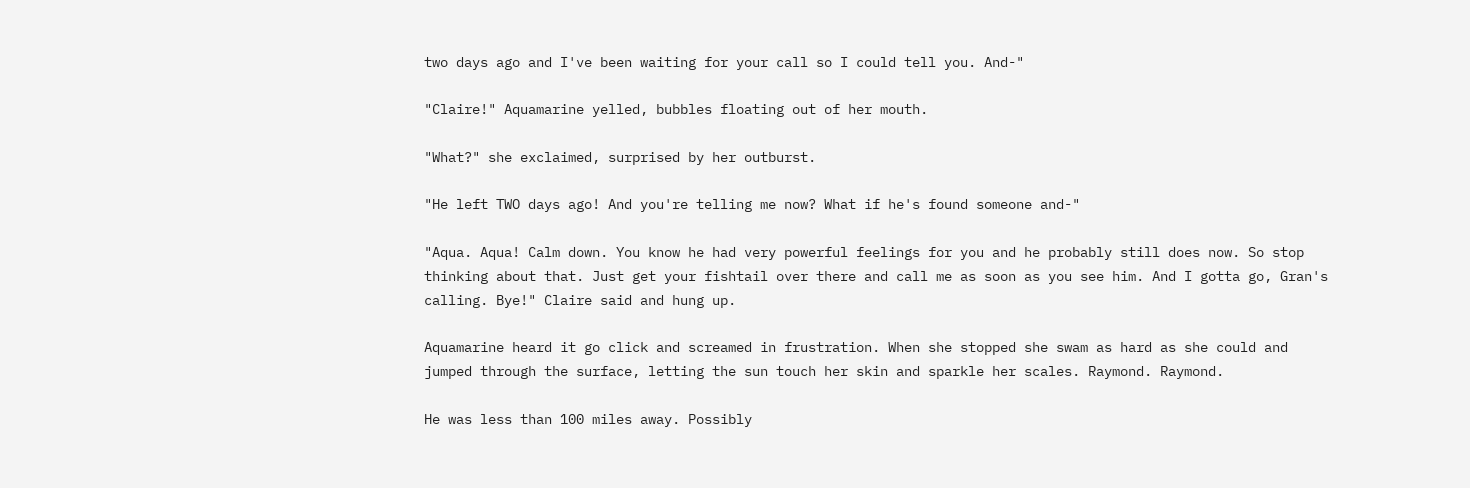two days ago and I've been waiting for your call so I could tell you. And-"

"Claire!" Aquamarine yelled, bubbles floating out of her mouth.

"What?" she exclaimed, surprised by her outburst.

"He left TWO days ago! And you're telling me now? What if he's found someone and-"

"Aqua. Aqua! Calm down. You know he had very powerful feelings for you and he probably still does now. So stop thinking about that. Just get your fishtail over there and call me as soon as you see him. And I gotta go, Gran's calling. Bye!" Claire said and hung up.

Aquamarine heard it go click and screamed in frustration. When she stopped she swam as hard as she could and jumped through the surface, letting the sun touch her skin and sparkle her scales. Raymond. Raymond.

He was less than 100 miles away. Possibly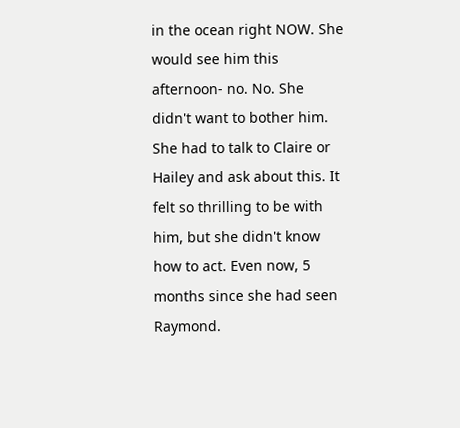in the ocean right NOW. She would see him this afternoon- no. No. She didn't want to bother him. She had to talk to Claire or Hailey and ask about this. It felt so thrilling to be with him, but she didn't know how to act. Even now, 5 months since she had seen Raymond.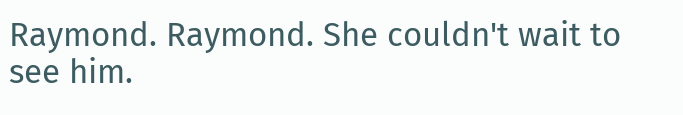Raymond. Raymond. She couldn't wait to see him.